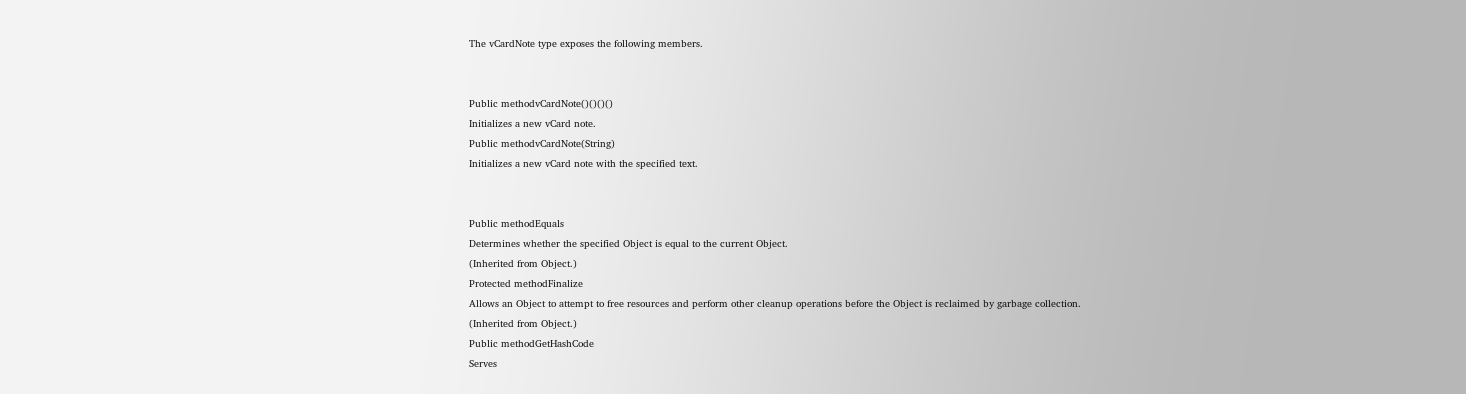The vCardNote type exposes the following members.


Public methodvCardNote()()()()
Initializes a new vCard note.
Public methodvCardNote(String)
Initializes a new vCard note with the specified text.


Public methodEquals
Determines whether the specified Object is equal to the current Object.
(Inherited from Object.)
Protected methodFinalize
Allows an Object to attempt to free resources and perform other cleanup operations before the Object is reclaimed by garbage collection.
(Inherited from Object.)
Public methodGetHashCode
Serves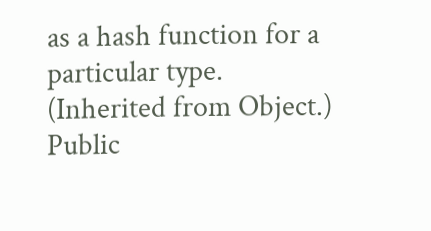as a hash function for a particular type.
(Inherited from Object.)
Public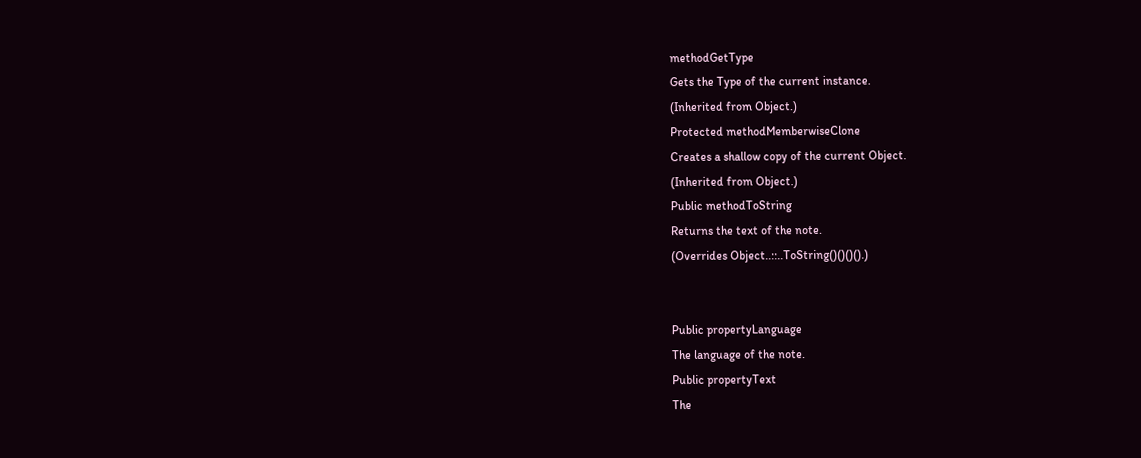methodGetType
Gets the Type of the current instance.
(Inherited from Object.)
Protected methodMemberwiseClone
Creates a shallow copy of the current Object.
(Inherited from Object.)
Public methodToString
Returns the text of the note.
(Overrides Object..::..ToString()()()().)


Public propertyLanguage
The language of the note.
Public propertyText
The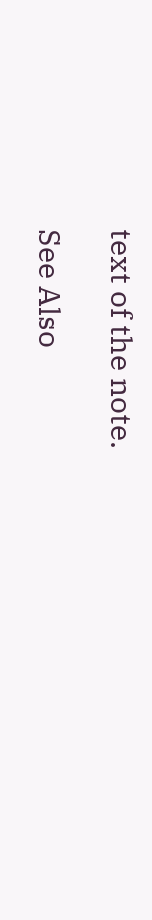text of the note.

See Also